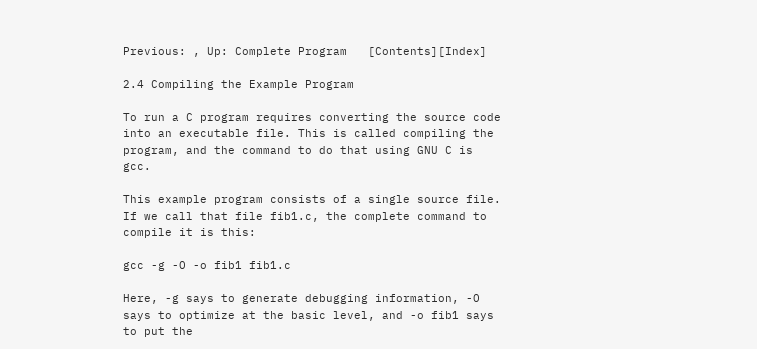Previous: , Up: Complete Program   [Contents][Index]

2.4 Compiling the Example Program

To run a C program requires converting the source code into an executable file. This is called compiling the program, and the command to do that using GNU C is gcc.

This example program consists of a single source file. If we call that file fib1.c, the complete command to compile it is this:

gcc -g -O -o fib1 fib1.c

Here, -g says to generate debugging information, -O says to optimize at the basic level, and -o fib1 says to put the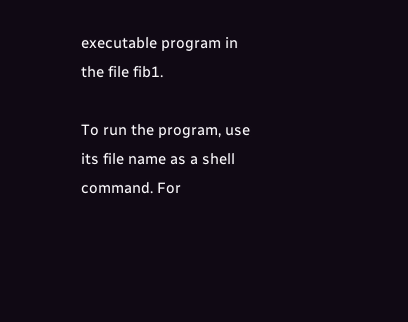executable program in the file fib1.

To run the program, use its file name as a shell command. For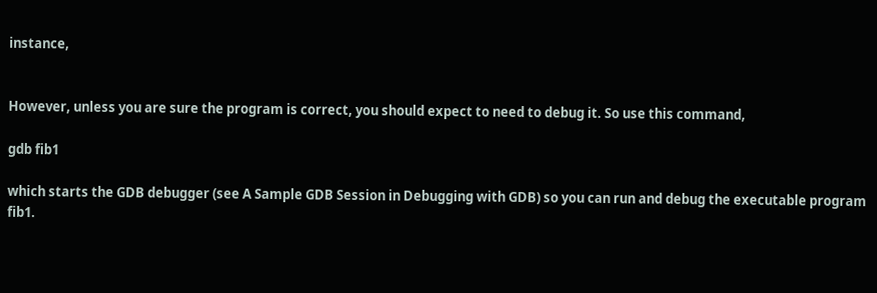instance,


However, unless you are sure the program is correct, you should expect to need to debug it. So use this command,

gdb fib1

which starts the GDB debugger (see A Sample GDB Session in Debugging with GDB) so you can run and debug the executable program fib1.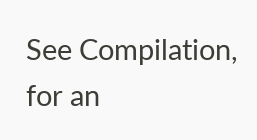See Compilation, for an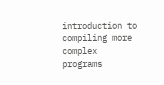introduction to compiling more complex programs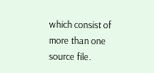which consist of more than one source file.